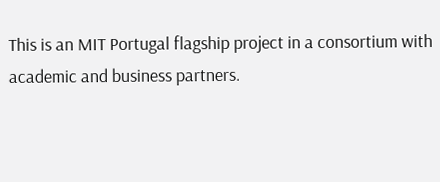This is an MIT Portugal flagship project in a consortium with academic and business partners.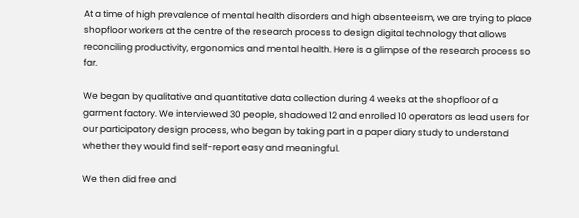At a time of high prevalence of mental health disorders and high absenteeism, we are trying to place shopfloor workers at the centre of the research process to design digital technology that allows reconciling productivity, ergonomics and mental health. Here is a glimpse of the research process so far.

We began by qualitative and quantitative data collection during 4 weeks at the shopfloor of a garment factory. We interviewed 30 people, shadowed 12 and enrolled 10 operators as lead users for our participatory design process, who began by taking part in a paper diary study to understand whether they would find self-report easy and meaningful.

We then did free and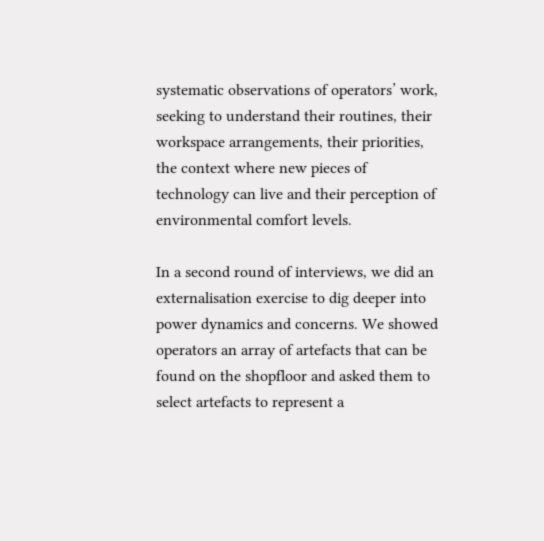systematic observations of operators’ work, seeking to understand their routines, their workspace arrangements, their priorities, the context where new pieces of technology can live and their perception of environmental comfort levels.

In a second round of interviews, we did an externalisation exercise to dig deeper into power dynamics and concerns. We showed operators an array of artefacts that can be found on the shopfloor and asked them to select artefacts to represent a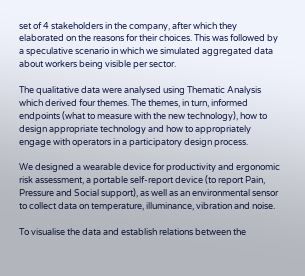set of 4 stakeholders in the company, after which they elaborated on the reasons for their choices. This was followed by a speculative scenario in which we simulated aggregated data about workers being visible per sector.

The qualitative data were analysed using Thematic Analysis which derived four themes. The themes, in turn, informed endpoints (what to measure with the new technology), how to design appropriate technology and how to appropriately engage with operators in a participatory design process.

We designed a wearable device for productivity and ergonomic risk assessment, a portable self-report device (to report Pain, Pressure and Social support), as well as an environmental sensor to collect data on temperature, illuminance, vibration and noise.

To visualise the data and establish relations between the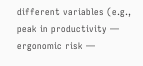different variables (e.g., peak in productivity — ergonomic risk —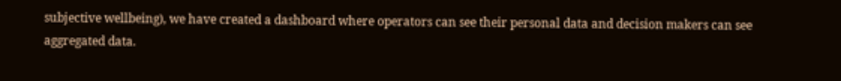subjective wellbeing), we have created a dashboard where operators can see their personal data and decision makers can see aggregated data.